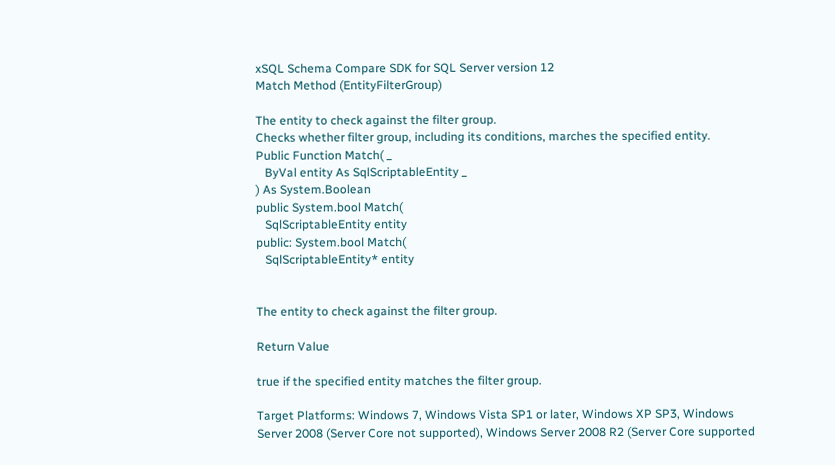xSQL Schema Compare SDK for SQL Server version 12
Match Method (EntityFilterGroup)

The entity to check against the filter group.
Checks whether filter group, including its conditions, marches the specified entity.
Public Function Match( _
   ByVal entity As SqlScriptableEntity _
) As System.Boolean
public System.bool Match(
   SqlScriptableEntity entity
public: System.bool Match(
   SqlScriptableEntity* entity


The entity to check against the filter group.

Return Value

true if the specified entity matches the filter group.

Target Platforms: Windows 7, Windows Vista SP1 or later, Windows XP SP3, Windows Server 2008 (Server Core not supported), Windows Server 2008 R2 (Server Core supported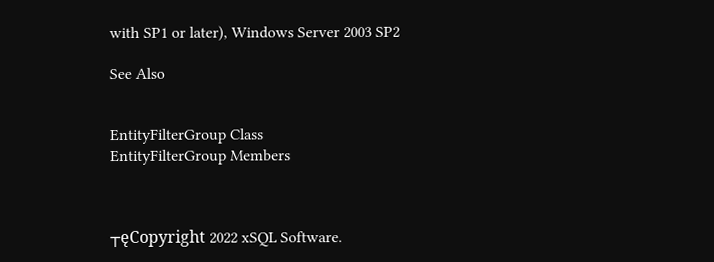with SP1 or later), Windows Server 2003 SP2

See Also


EntityFilterGroup Class
EntityFilterGroup Members



┬ęCopyright 2022 xSQL Software.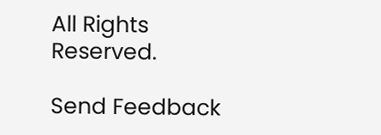All Rights Reserved.

Send Feedback